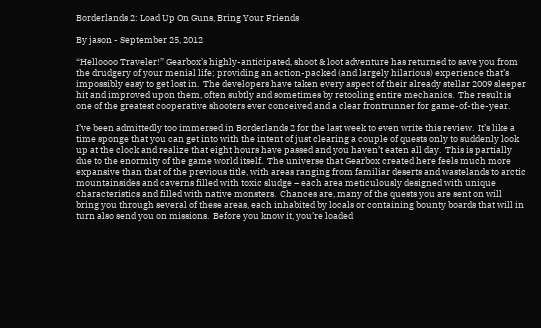Borderlands 2: Load Up On Guns, Bring Your Friends

By jason - September 25, 2012

“Helloooo Traveler!” Gearbox’s highly-anticipated, shoot & loot adventure has returned to save you from the drudgery of your menial life; providing an action-packed (and largely hilarious) experience that’s impossibly easy to get lost in.  The developers have taken every aspect of their already stellar 2009 sleeper hit and improved upon them, often subtly and sometimes by retooling entire mechanics.  The result is one of the greatest cooperative shooters ever conceived and a clear frontrunner for game-of-the-year.

I’ve been admittedly too immersed in Borderlands 2 for the last week to even write this review.  It’s like a time sponge that you can get into with the intent of just clearing a couple of quests only to suddenly look up at the clock and realize that eight hours have passed and you haven’t eaten all day.  This is partially due to the enormity of the game world itself.  The universe that Gearbox created here feels much more expansive than that of the previous title, with areas ranging from familiar deserts and wastelands to arctic mountainsides and caverns filled with toxic sludge – each area meticulously designed with unique characteristics and filled with native monsters.  Chances are, many of the quests you are sent on will bring you through several of these areas, each inhabited by locals or containing bounty boards that will in turn also send you on missions.  Before you know it, you’re loaded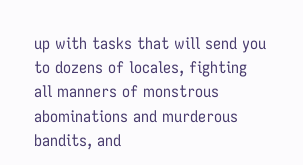up with tasks that will send you to dozens of locales, fighting all manners of monstrous abominations and murderous bandits, and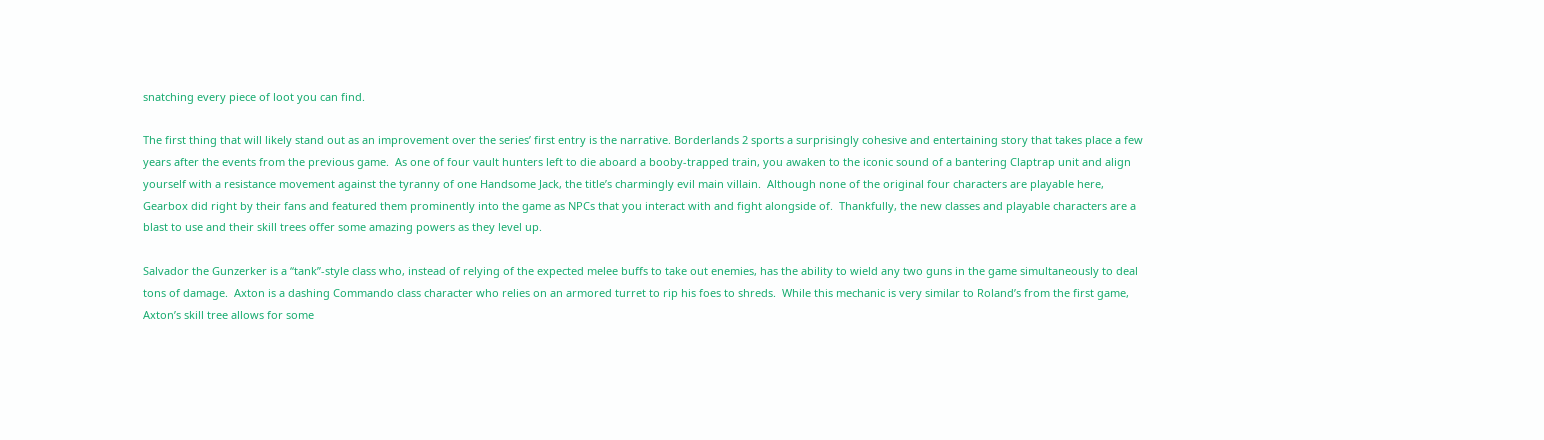snatching every piece of loot you can find.

The first thing that will likely stand out as an improvement over the series’ first entry is the narrative. Borderlands 2 sports a surprisingly cohesive and entertaining story that takes place a few years after the events from the previous game.  As one of four vault hunters left to die aboard a booby-trapped train, you awaken to the iconic sound of a bantering Claptrap unit and align yourself with a resistance movement against the tyranny of one Handsome Jack, the title’s charmingly evil main villain.  Although none of the original four characters are playable here, Gearbox did right by their fans and featured them prominently into the game as NPCs that you interact with and fight alongside of.  Thankfully, the new classes and playable characters are a blast to use and their skill trees offer some amazing powers as they level up.

Salvador the Gunzerker is a “tank”-style class who, instead of relying of the expected melee buffs to take out enemies, has the ability to wield any two guns in the game simultaneously to deal tons of damage.  Axton is a dashing Commando class character who relies on an armored turret to rip his foes to shreds.  While this mechanic is very similar to Roland’s from the first game, Axton’s skill tree allows for some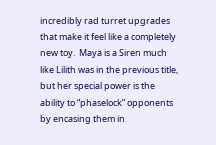incredibly rad turret upgrades that make it feel like a completely new toy.  Maya is a Siren much like Lilith was in the previous title, but her special power is the ability to “phaselock” opponents by encasing them in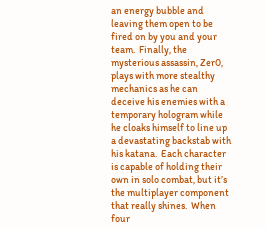an energy bubble and leaving them open to be fired on by you and your team.  Finally, the mysterious assassin, Zer0, plays with more stealthy mechanics as he can deceive his enemies with a temporary hologram while he cloaks himself to line up a devastating backstab with his katana.  Each character is capable of holding their own in solo combat, but it’s the multiplayer component that really shines.  When four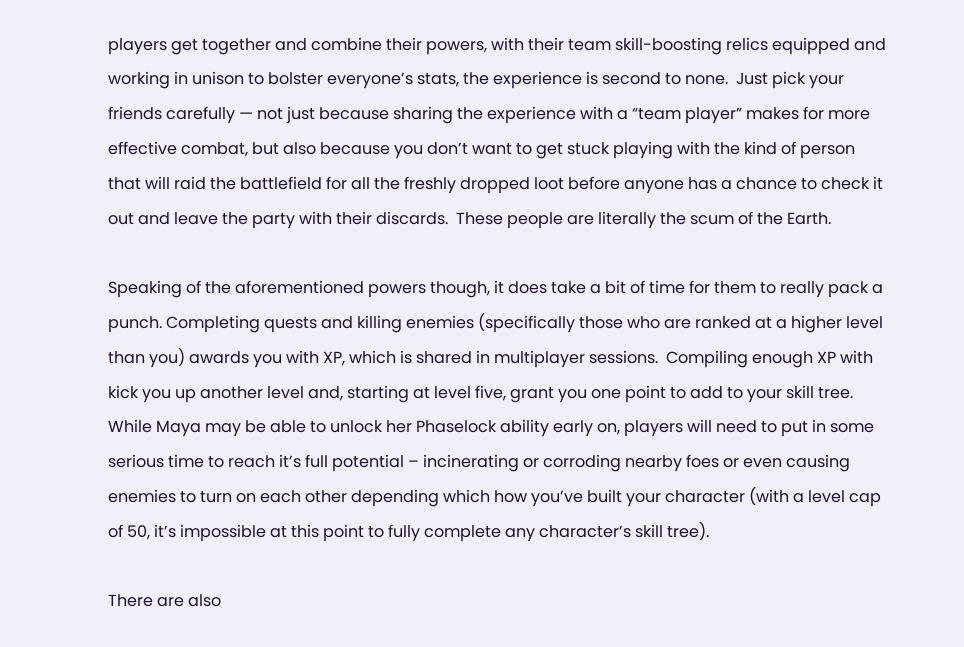players get together and combine their powers, with their team skill-boosting relics equipped and working in unison to bolster everyone’s stats, the experience is second to none.  Just pick your friends carefully — not just because sharing the experience with a “team player” makes for more effective combat, but also because you don’t want to get stuck playing with the kind of person that will raid the battlefield for all the freshly dropped loot before anyone has a chance to check it out and leave the party with their discards.  These people are literally the scum of the Earth.

Speaking of the aforementioned powers though, it does take a bit of time for them to really pack a punch. Completing quests and killing enemies (specifically those who are ranked at a higher level than you) awards you with XP, which is shared in multiplayer sessions.  Compiling enough XP with kick you up another level and, starting at level five, grant you one point to add to your skill tree.  While Maya may be able to unlock her Phaselock ability early on, players will need to put in some serious time to reach it’s full potential – incinerating or corroding nearby foes or even causing enemies to turn on each other depending which how you’ve built your character (with a level cap of 50, it’s impossible at this point to fully complete any character’s skill tree).

There are also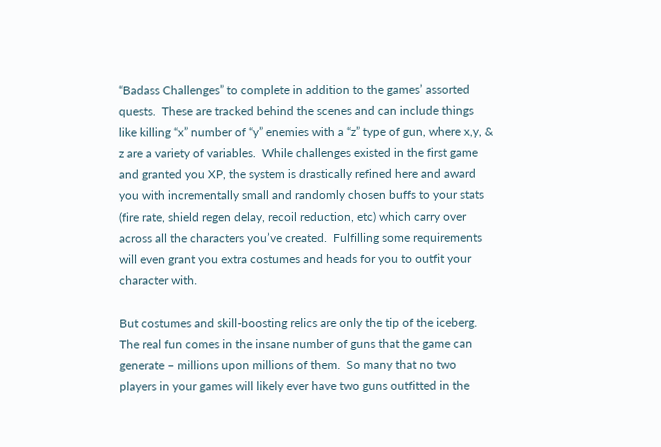“Badass Challenges” to complete in addition to the games’ assorted quests.  These are tracked behind the scenes and can include things like killing “x” number of “y” enemies with a “z” type of gun, where x,y, & z are a variety of variables.  While challenges existed in the first game and granted you XP, the system is drastically refined here and award you with incrementally small and randomly chosen buffs to your stats (fire rate, shield regen delay, recoil reduction, etc) which carry over across all the characters you’ve created.  Fulfilling some requirements will even grant you extra costumes and heads for you to outfit your character with.

But costumes and skill-boosting relics are only the tip of the iceberg.  The real fun comes in the insane number of guns that the game can generate – millions upon millions of them.  So many that no two players in your games will likely ever have two guns outfitted in the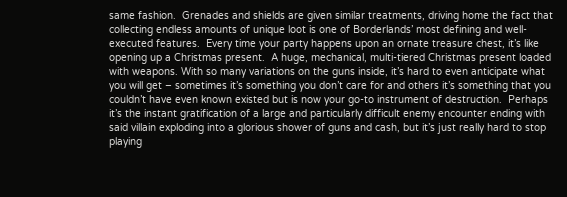same fashion.  Grenades and shields are given similar treatments, driving home the fact that collecting endless amounts of unique loot is one of Borderlands’ most defining and well-executed features.  Every time your party happens upon an ornate treasure chest, it’s like opening up a Christmas present.  A huge, mechanical, multi-tiered Christmas present loaded with weapons. With so many variations on the guns inside, it’s hard to even anticipate what you will get – sometimes it’s something you don’t care for and others it’s something that you couldn’t have even known existed but is now your go-to instrument of destruction.  Perhaps it’s the instant gratification of a large and particularly difficult enemy encounter ending with said villain exploding into a glorious shower of guns and cash, but it’s just really hard to stop playing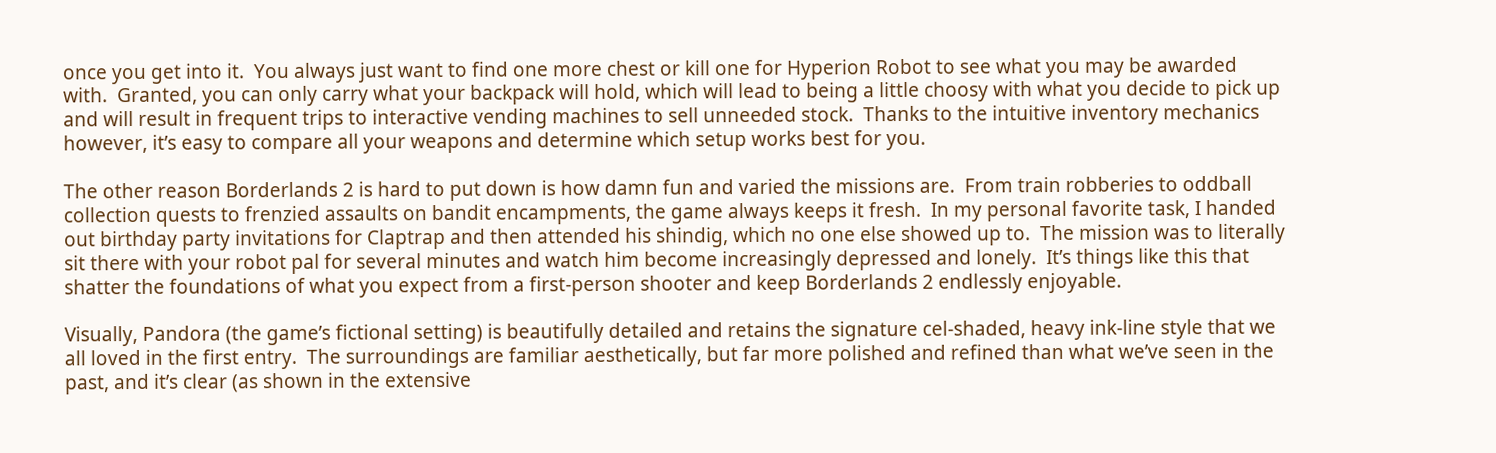once you get into it.  You always just want to find one more chest or kill one for Hyperion Robot to see what you may be awarded with.  Granted, you can only carry what your backpack will hold, which will lead to being a little choosy with what you decide to pick up and will result in frequent trips to interactive vending machines to sell unneeded stock.  Thanks to the intuitive inventory mechanics however, it’s easy to compare all your weapons and determine which setup works best for you.

The other reason Borderlands 2 is hard to put down is how damn fun and varied the missions are.  From train robberies to oddball collection quests to frenzied assaults on bandit encampments, the game always keeps it fresh.  In my personal favorite task, I handed out birthday party invitations for Claptrap and then attended his shindig, which no one else showed up to.  The mission was to literally sit there with your robot pal for several minutes and watch him become increasingly depressed and lonely.  It’s things like this that shatter the foundations of what you expect from a first-person shooter and keep Borderlands 2 endlessly enjoyable.

Visually, Pandora (the game’s fictional setting) is beautifully detailed and retains the signature cel-shaded, heavy ink-line style that we all loved in the first entry.  The surroundings are familiar aesthetically, but far more polished and refined than what we’ve seen in the past, and it’s clear (as shown in the extensive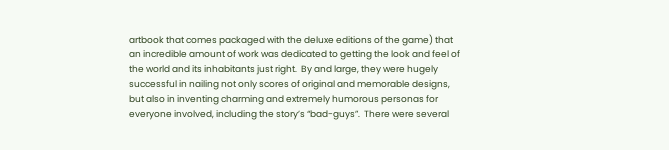artbook that comes packaged with the deluxe editions of the game) that an incredible amount of work was dedicated to getting the look and feel of the world and its inhabitants just right.  By and large, they were hugely successful in nailing not only scores of original and memorable designs, but also in inventing charming and extremely humorous personas for everyone involved, including the story’s “bad-guys”.  There were several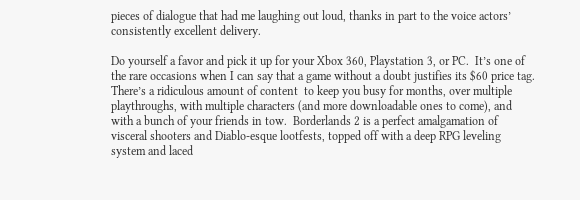pieces of dialogue that had me laughing out loud, thanks in part to the voice actors’ consistently excellent delivery.

Do yourself a favor and pick it up for your Xbox 360, Playstation 3, or PC.  It’s one of the rare occasions when I can say that a game without a doubt justifies its $60 price tag.  There’s a ridiculous amount of content  to keep you busy for months, over multiple playthroughs, with multiple characters (and more downloadable ones to come), and with a bunch of your friends in tow.  Borderlands 2 is a perfect amalgamation of visceral shooters and Diablo-esque lootfests, topped off with a deep RPG leveling system and laced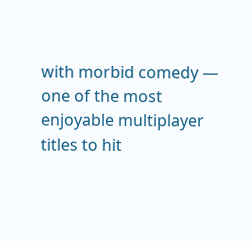with morbid comedy — one of the most enjoyable multiplayer titles to hit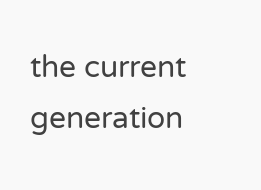the current generation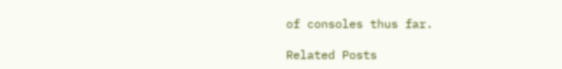of consoles thus far.

Related Posts